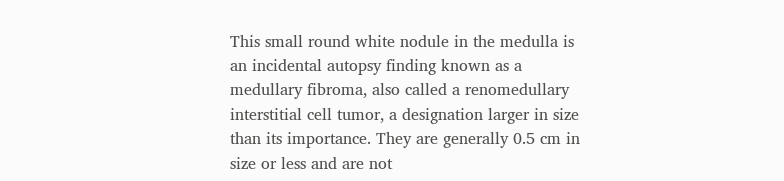This small round white nodule in the medulla is an incidental autopsy finding known as a medullary fibroma, also called a renomedullary interstitial cell tumor, a designation larger in size than its importance. They are generally 0.5 cm in size or less and are not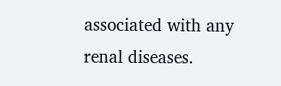associated with any renal diseases.